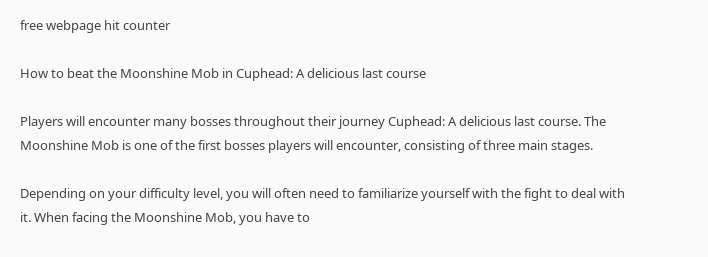free webpage hit counter

How to beat the Moonshine Mob in Cuphead: A delicious last course

Players will encounter many bosses throughout their journey Cuphead: A delicious last course. The Moonshine Mob is one of the first bosses players will encounter, consisting of three main stages.

Depending on your difficulty level, you will often need to familiarize yourself with the fight to deal with it. When facing the Moonshine Mob, you have to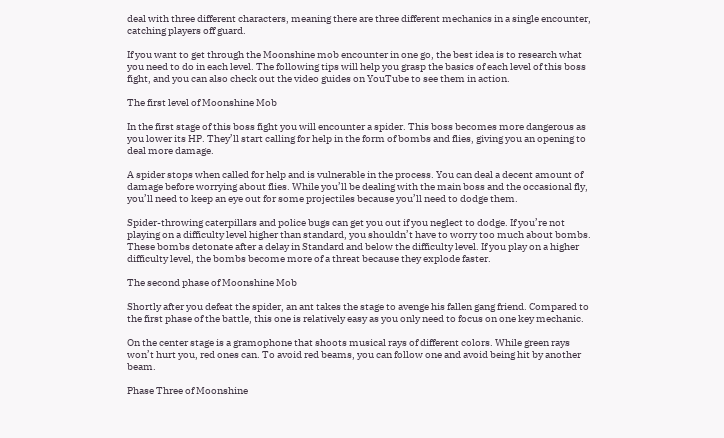deal with three different characters, meaning there are three different mechanics in a single encounter, catching players off guard.

If you want to get through the Moonshine mob encounter in one go, the best idea is to research what you need to do in each level. The following tips will help you grasp the basics of each level of this boss fight, and you can also check out the video guides on YouTube to see them in action.

The first level of Moonshine Mob

In the first stage of this boss fight you will encounter a spider. This boss becomes more dangerous as you lower its HP. They’ll start calling for help in the form of bombs and flies, giving you an opening to deal more damage.

A spider stops when called for help and is vulnerable in the process. You can deal a decent amount of damage before worrying about flies. While you’ll be dealing with the main boss and the occasional fly, you’ll need to keep an eye out for some projectiles because you’ll need to dodge them.

Spider-throwing caterpillars and police bugs can get you out if you neglect to dodge. If you’re not playing on a difficulty level higher than standard, you shouldn’t have to worry too much about bombs. These bombs detonate after a delay in Standard and below the difficulty level. If you play on a higher difficulty level, the bombs become more of a threat because they explode faster.

The second phase of Moonshine Mob

Shortly after you defeat the spider, an ant takes the stage to avenge his fallen gang friend. Compared to the first phase of the battle, this one is relatively easy as you only need to focus on one key mechanic.

On the center stage is a gramophone that shoots musical rays of different colors. While green rays won’t hurt you, red ones can. To avoid red beams, you can follow one and avoid being hit by another beam.

Phase Three of Moonshine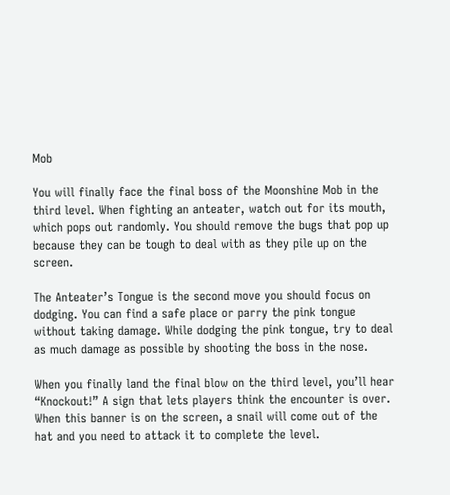Mob

You will finally face the final boss of the Moonshine Mob in the third level. When fighting an anteater, watch out for its mouth, which pops out randomly. You should remove the bugs that pop up because they can be tough to deal with as they pile up on the screen.

The Anteater’s Tongue is the second move you should focus on dodging. You can find a safe place or parry the pink tongue without taking damage. While dodging the pink tongue, try to deal as much damage as possible by shooting the boss in the nose.

When you finally land the final blow on the third level, you’ll hear “Knockout!” A sign that lets players think the encounter is over. When this banner is on the screen, a snail will come out of the hat and you need to attack it to complete the level.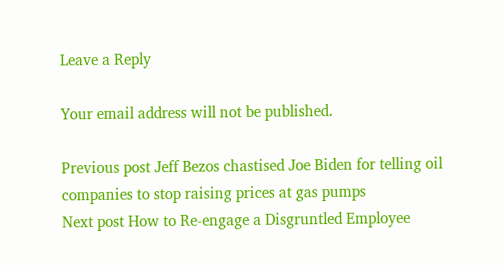Leave a Reply

Your email address will not be published.

Previous post Jeff Bezos chastised Joe Biden for telling oil companies to stop raising prices at gas pumps
Next post How to Re-engage a Disgruntled Employee